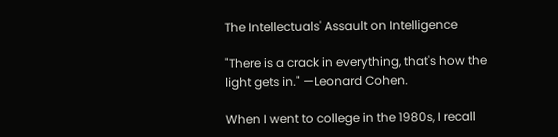The Intellectuals' Assault on Intelligence

"There is a crack in everything, that's how the light gets in." —Leonard Cohen.

When I went to college in the 1980s, I recall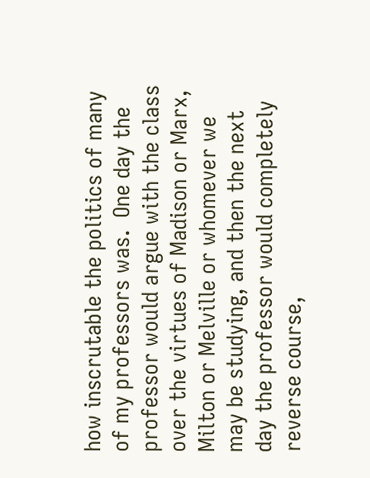how inscrutable the politics of many of my professors was.  One day the professor would argue with the class over the virtues of Madison or Marx, Milton or Melville or whomever we may be studying, and then the next day the professor would completely reverse course,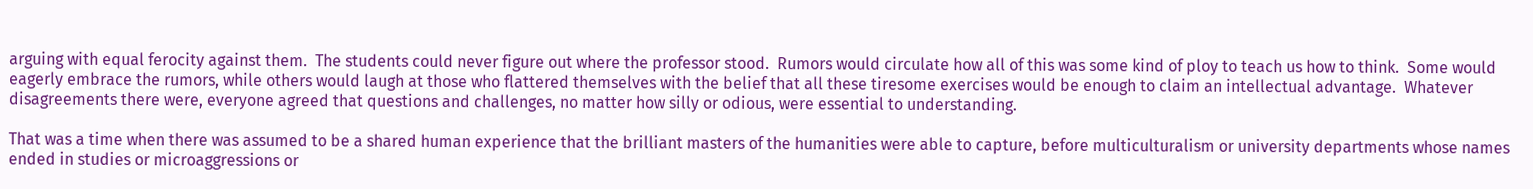arguing with equal ferocity against them.  The students could never figure out where the professor stood.  Rumors would circulate how all of this was some kind of ploy to teach us how to think.  Some would eagerly embrace the rumors, while others would laugh at those who flattered themselves with the belief that all these tiresome exercises would be enough to claim an intellectual advantage.  Whatever disagreements there were, everyone agreed that questions and challenges, no matter how silly or odious, were essential to understanding.

That was a time when there was assumed to be a shared human experience that the brilliant masters of the humanities were able to capture, before multiculturalism or university departments whose names ended in studies or microaggressions or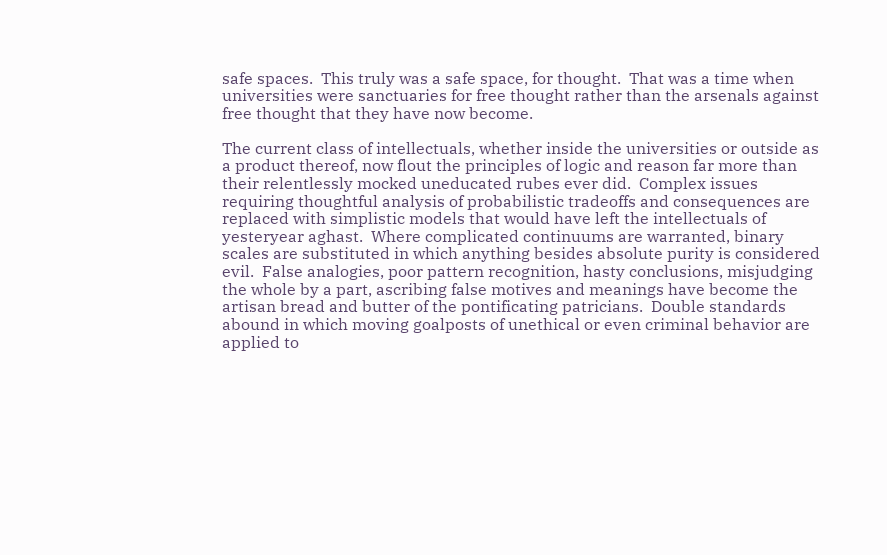safe spaces.  This truly was a safe space, for thought.  That was a time when universities were sanctuaries for free thought rather than the arsenals against free thought that they have now become.

The current class of intellectuals, whether inside the universities or outside as a product thereof, now flout the principles of logic and reason far more than their relentlessly mocked uneducated rubes ever did.  Complex issues requiring thoughtful analysis of probabilistic tradeoffs and consequences are replaced with simplistic models that would have left the intellectuals of yesteryear aghast.  Where complicated continuums are warranted, binary scales are substituted in which anything besides absolute purity is considered evil.  False analogies, poor pattern recognition, hasty conclusions, misjudging the whole by a part, ascribing false motives and meanings have become the artisan bread and butter of the pontificating patricians.  Double standards abound in which moving goalposts of unethical or even criminal behavior are applied to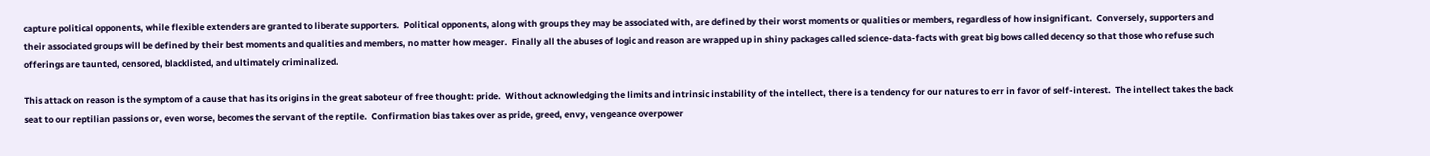capture political opponents, while flexible extenders are granted to liberate supporters.  Political opponents, along with groups they may be associated with, are defined by their worst moments or qualities or members, regardless of how insignificant.  Conversely, supporters and their associated groups will be defined by their best moments and qualities and members, no matter how meager.  Finally all the abuses of logic and reason are wrapped up in shiny packages called science-data-facts with great big bows called decency so that those who refuse such offerings are taunted, censored, blacklisted, and ultimately criminalized.

This attack on reason is the symptom of a cause that has its origins in the great saboteur of free thought: pride.  Without acknowledging the limits and intrinsic instability of the intellect, there is a tendency for our natures to err in favor of self-interest.  The intellect takes the back seat to our reptilian passions or, even worse, becomes the servant of the reptile.  Confirmation bias takes over as pride, greed, envy, vengeance overpower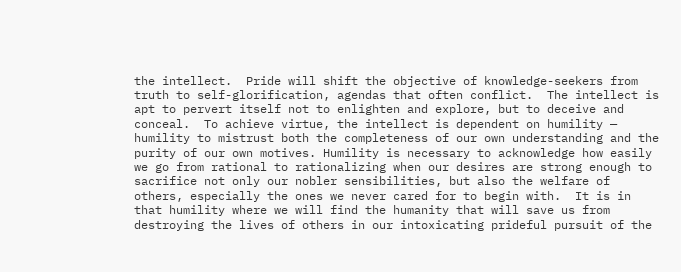the intellect.  Pride will shift the objective of knowledge-seekers from truth to self-glorification, agendas that often conflict.  The intellect is apt to pervert itself not to enlighten and explore, but to deceive and conceal.  To achieve virtue, the intellect is dependent on humility — humility to mistrust both the completeness of our own understanding and the purity of our own motives. Humility is necessary to acknowledge how easily we go from rational to rationalizing when our desires are strong enough to sacrifice not only our nobler sensibilities, but also the welfare of others, especially the ones we never cared for to begin with.  It is in that humility where we will find the humanity that will save us from destroying the lives of others in our intoxicating prideful pursuit of the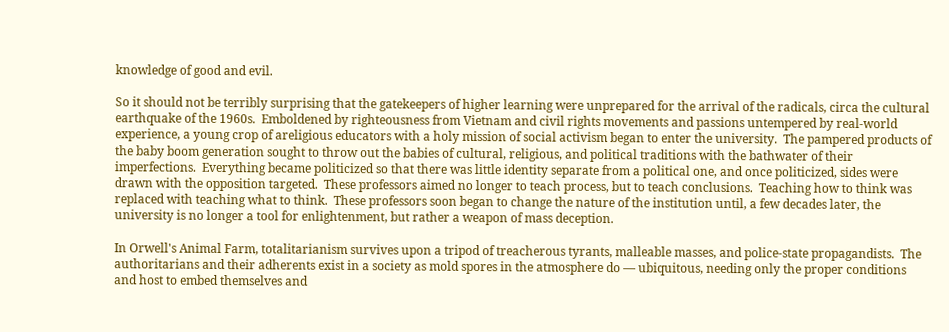knowledge of good and evil.

So it should not be terribly surprising that the gatekeepers of higher learning were unprepared for the arrival of the radicals, circa the cultural earthquake of the 1960s.  Emboldened by righteousness from Vietnam and civil rights movements and passions untempered by real-world experience, a young crop of areligious educators with a holy mission of social activism began to enter the university.  The pampered products of the baby boom generation sought to throw out the babies of cultural, religious, and political traditions with the bathwater of their imperfections.  Everything became politicized so that there was little identity separate from a political one, and once politicized, sides were drawn with the opposition targeted.  These professors aimed no longer to teach process, but to teach conclusions.  Teaching how to think was replaced with teaching what to think.  These professors soon began to change the nature of the institution until, a few decades later, the university is no longer a tool for enlightenment, but rather a weapon of mass deception.

In Orwell's Animal Farm, totalitarianism survives upon a tripod of treacherous tyrants, malleable masses, and police-state propagandists.  The authoritarians and their adherents exist in a society as mold spores in the atmosphere do — ubiquitous, needing only the proper conditions and host to embed themselves and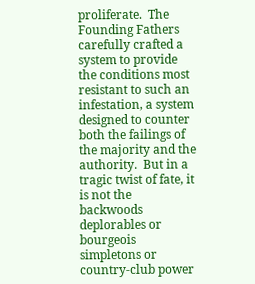proliferate.  The Founding Fathers carefully crafted a system to provide the conditions most resistant to such an infestation, a system designed to counter both the failings of the majority and the authority.  But in a tragic twist of fate, it is not the backwoods deplorables or bourgeois simpletons or country-club power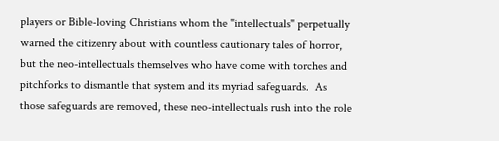players or Bible-loving Christians whom the "intellectuals" perpetually warned the citizenry about with countless cautionary tales of horror, but the neo-intellectuals themselves who have come with torches and pitchforks to dismantle that system and its myriad safeguards.  As those safeguards are removed, these neo-intellectuals rush into the role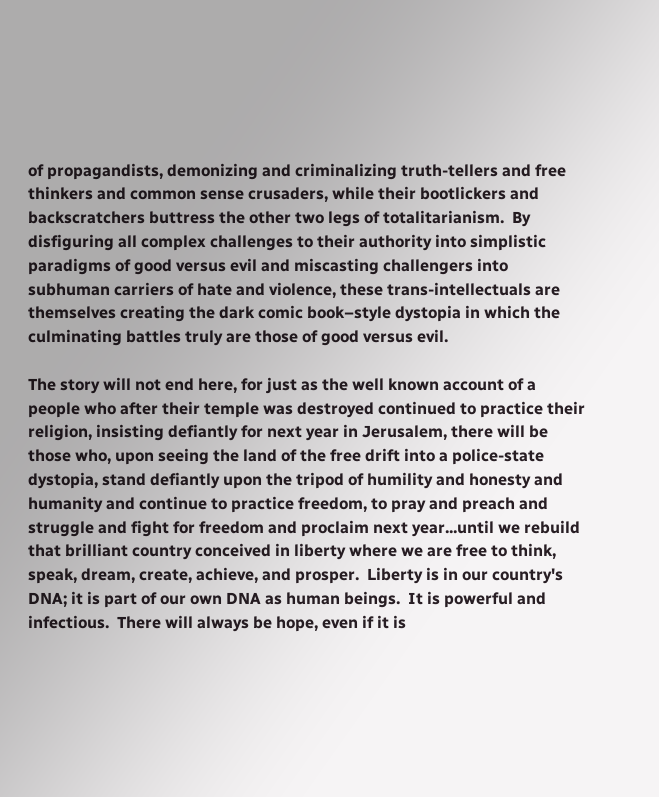of propagandists, demonizing and criminalizing truth-tellers and free thinkers and common sense crusaders, while their bootlickers and backscratchers buttress the other two legs of totalitarianism.  By disfiguring all complex challenges to their authority into simplistic paradigms of good versus evil and miscasting challengers into subhuman carriers of hate and violence, these trans-intellectuals are themselves creating the dark comic book–style dystopia in which the culminating battles truly are those of good versus evil.

The story will not end here, for just as the well known account of a people who after their temple was destroyed continued to practice their religion, insisting defiantly for next year in Jerusalem, there will be those who, upon seeing the land of the free drift into a police-state dystopia, stand defiantly upon the tripod of humility and honesty and humanity and continue to practice freedom, to pray and preach and struggle and fight for freedom and proclaim next year...until we rebuild that brilliant country conceived in liberty where we are free to think, speak, dream, create, achieve, and prosper.  Liberty is in our country's DNA; it is part of our own DNA as human beings.  It is powerful and infectious.  There will always be hope, even if it is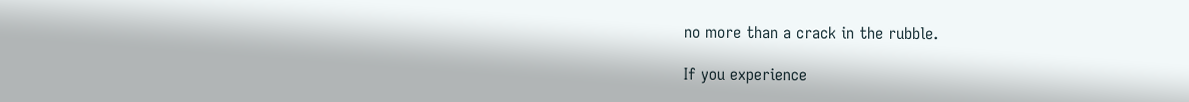no more than a crack in the rubble.

If you experience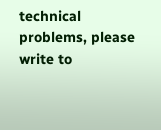technical problems, please write to